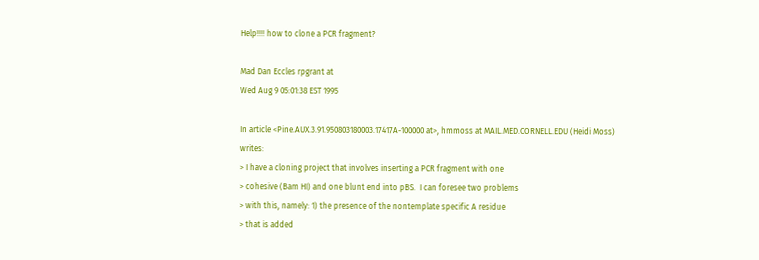Help!!!! how to clone a PCR fragment?

Mad Dan Eccles rpgrant at
Wed Aug 9 05:01:38 EST 1995

In article <Pine.AUX.3.91.950803180003.17417A-100000 at>, hmmoss at MAIL.MED.CORNELL.EDU (Heidi Moss) writes:
> I have a cloning project that involves inserting a PCR fragment with one
> cohesive (Bam HI) and one blunt end into pBS.  I can foresee two problems
> with this, namely: 1) the presence of the nontemplate specific A residue
> that is added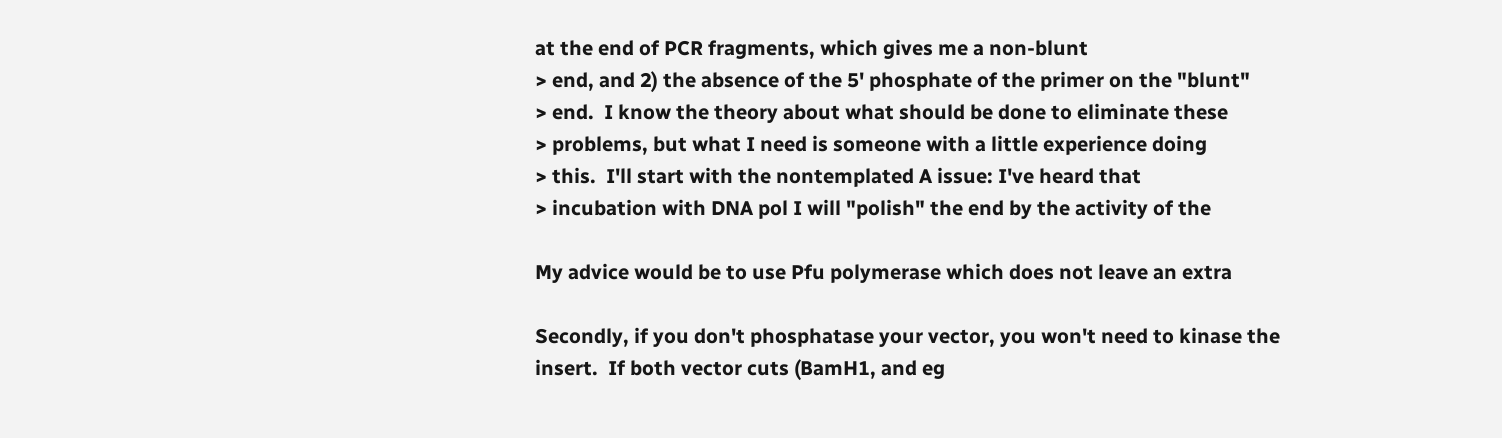at the end of PCR fragments, which gives me a non-blunt
> end, and 2) the absence of the 5' phosphate of the primer on the "blunt"
> end.  I know the theory about what should be done to eliminate these
> problems, but what I need is someone with a little experience doing
> this.  I'll start with the nontemplated A issue: I've heard that
> incubation with DNA pol I will "polish" the end by the activity of the

My advice would be to use Pfu polymerase which does not leave an extra

Secondly, if you don't phosphatase your vector, you won't need to kinase the
insert.  If both vector cuts (BamH1, and eg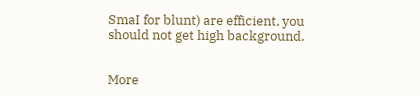SmaI for blunt) are efficient, you
should not get high background.


More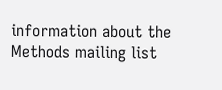information about the Methods mailing list